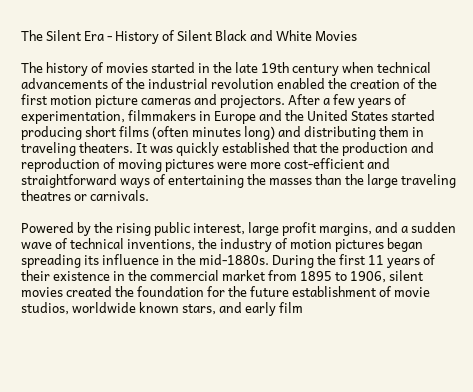The Silent Era - History of Silent Black and White Movies

The history of movies started in the late 19th century when technical advancements of the industrial revolution enabled the creation of the first motion picture cameras and projectors. After a few years of experimentation, filmmakers in Europe and the United States started producing short films (often minutes long) and distributing them in traveling theaters. It was quickly established that the production and reproduction of moving pictures were more cost-efficient and straightforward ways of entertaining the masses than the large traveling theatres or carnivals.

Powered by the rising public interest, large profit margins, and a sudden wave of technical inventions, the industry of motion pictures began spreading its influence in the mid-1880s. During the first 11 years of their existence in the commercial market from 1895 to 1906, silent movies created the foundation for the future establishment of movie studios, worldwide known stars, and early film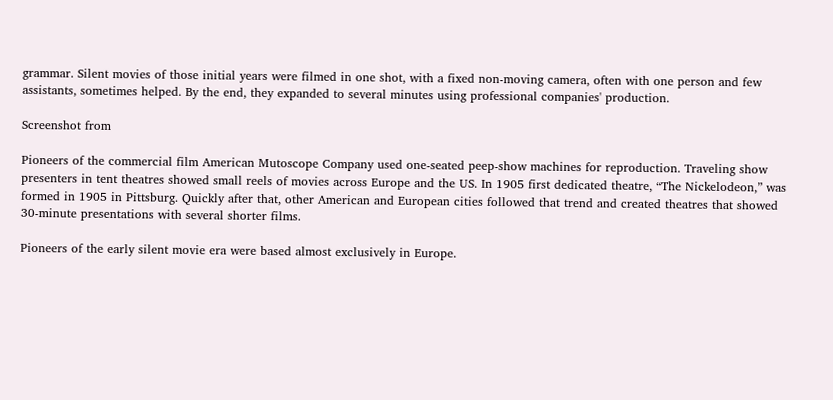grammar. Silent movies of those initial years were filmed in one shot, with a fixed non-moving camera, often with one person and few assistants, sometimes helped. By the end, they expanded to several minutes using professional companies' production.

Screenshot from

Pioneers of the commercial film American Mutoscope Company used one-seated peep-show machines for reproduction. Traveling show presenters in tent theatres showed small reels of movies across Europe and the US. In 1905 first dedicated theatre, “The Nickelodeon,” was formed in 1905 in Pittsburg. Quickly after that, other American and European cities followed that trend and created theatres that showed 30-minute presentations with several shorter films.

Pioneers of the early silent movie era were based almost exclusively in Europe.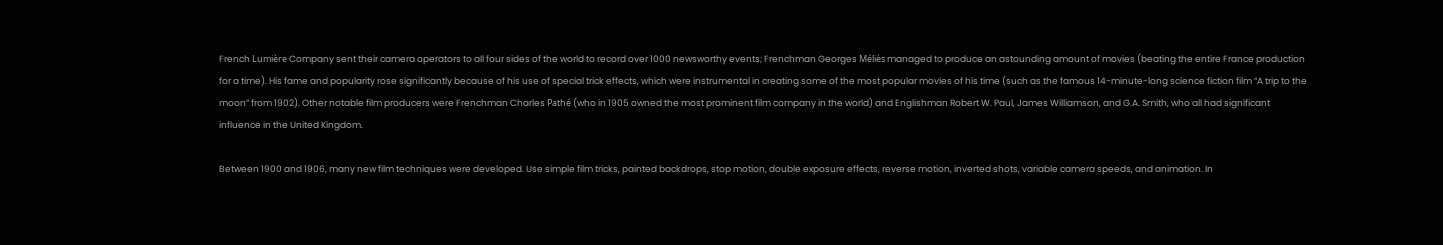French Lumière Company sent their camera operators to all four sides of the world to record over 1000 newsworthy events; Frenchman Georges Méliès managed to produce an astounding amount of movies (beating the entire France production for a time). His fame and popularity rose significantly because of his use of special trick effects, which were instrumental in creating some of the most popular movies of his time (such as the famous 14-minute-long science fiction film “A trip to the moon” from 1902). Other notable film producers were Frenchman Charles Pathé (who in 1905 owned the most prominent film company in the world) and Englishman Robert W. Paul, James Williamson, and G.A. Smith, who all had significant influence in the United Kingdom.

Between 1900 and 1906, many new film techniques were developed. Use simple film tricks, painted backdrops, stop motion, double exposure effects, reverse motion, inverted shots, variable camera speeds, and animation. In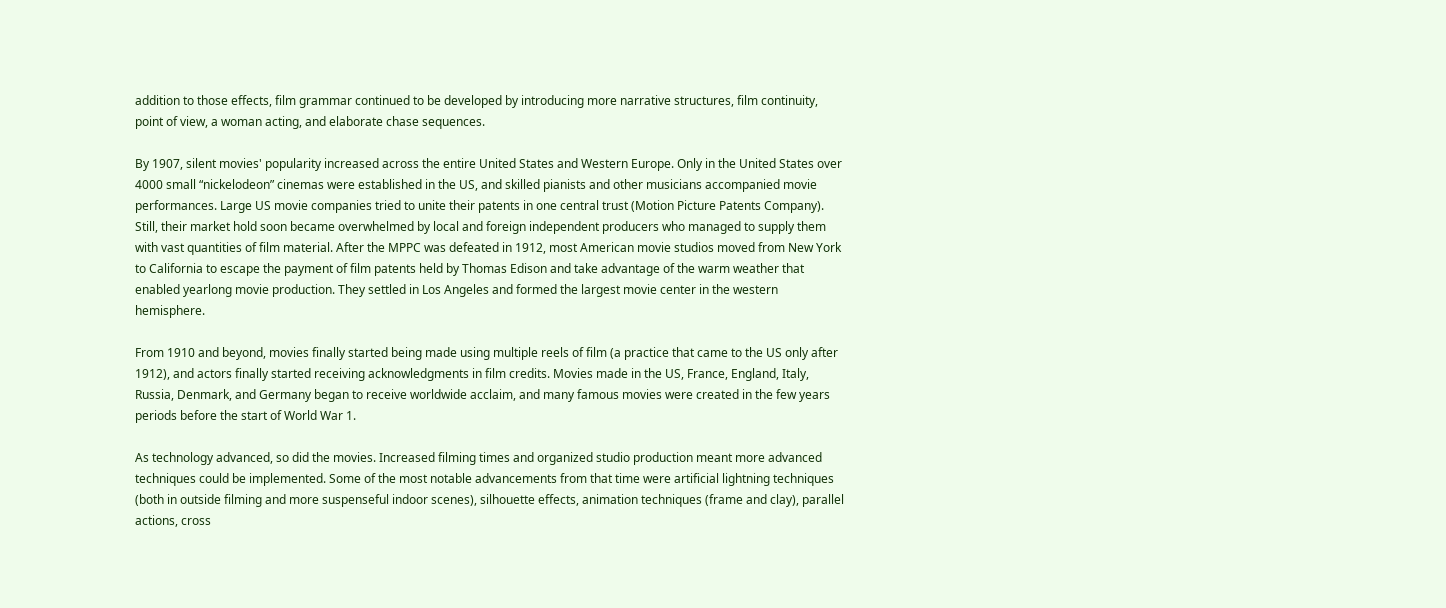addition to those effects, film grammar continued to be developed by introducing more narrative structures, film continuity, point of view, a woman acting, and elaborate chase sequences.

By 1907, silent movies' popularity increased across the entire United States and Western Europe. Only in the United States over 4000 small “nickelodeon” cinemas were established in the US, and skilled pianists and other musicians accompanied movie performances. Large US movie companies tried to unite their patents in one central trust (Motion Picture Patents Company). Still, their market hold soon became overwhelmed by local and foreign independent producers who managed to supply them with vast quantities of film material. After the MPPC was defeated in 1912, most American movie studios moved from New York to California to escape the payment of film patents held by Thomas Edison and take advantage of the warm weather that enabled yearlong movie production. They settled in Los Angeles and formed the largest movie center in the western hemisphere.

From 1910 and beyond, movies finally started being made using multiple reels of film (a practice that came to the US only after 1912), and actors finally started receiving acknowledgments in film credits. Movies made in the US, France, England, Italy, Russia, Denmark, and Germany began to receive worldwide acclaim, and many famous movies were created in the few years periods before the start of World War 1.

As technology advanced, so did the movies. Increased filming times and organized studio production meant more advanced techniques could be implemented. Some of the most notable advancements from that time were artificial lightning techniques (both in outside filming and more suspenseful indoor scenes), silhouette effects, animation techniques (frame and clay), parallel actions, cross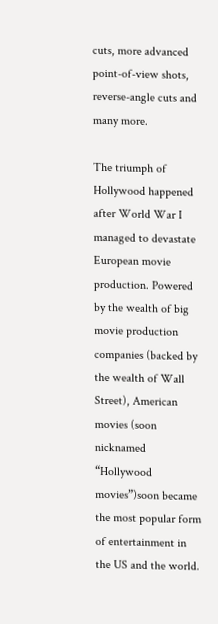cuts, more advanced point-of-view shots, reverse-angle cuts and many more.

The triumph of Hollywood happened after World War I managed to devastate European movie production. Powered by the wealth of big movie production companies (backed by the wealth of Wall Street), American movies (soon nicknamed “Hollywood movies”)soon became the most popular form of entertainment in the US and the world.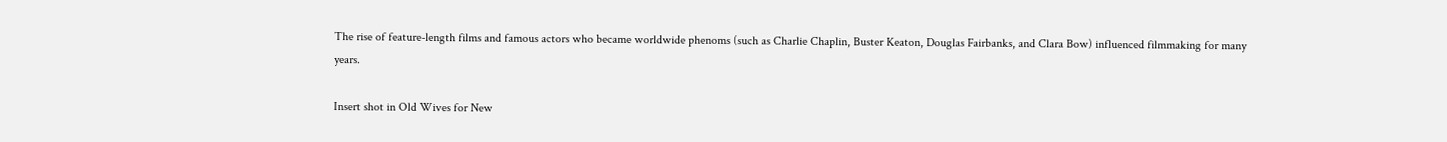The rise of feature-length films and famous actors who became worldwide phenoms (such as Charlie Chaplin, Buster Keaton, Douglas Fairbanks, and Clara Bow) influenced filmmaking for many years.

Insert shot in Old Wives for New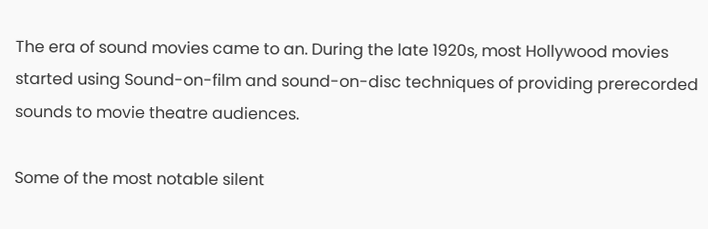The era of sound movies came to an. During the late 1920s, most Hollywood movies started using Sound-on-film and sound-on-disc techniques of providing prerecorded sounds to movie theatre audiences.

Some of the most notable silent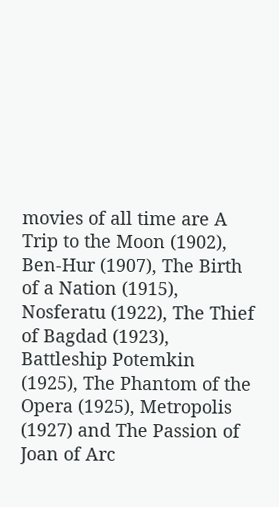movies of all time are A Trip to the Moon (1902), Ben-Hur (1907), The Birth of a Nation (1915), Nosferatu (1922), The Thief of Bagdad (1923), Battleship Potemkin (1925), The Phantom of the Opera (1925), Metropolis (1927) and The Passion of Joan of Arc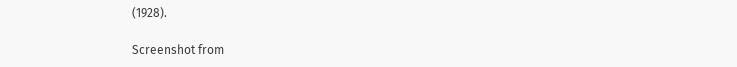(1928).

Screenshot from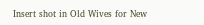Insert shot in Old Wives for New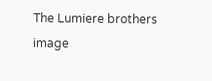The Lumiere brothers image